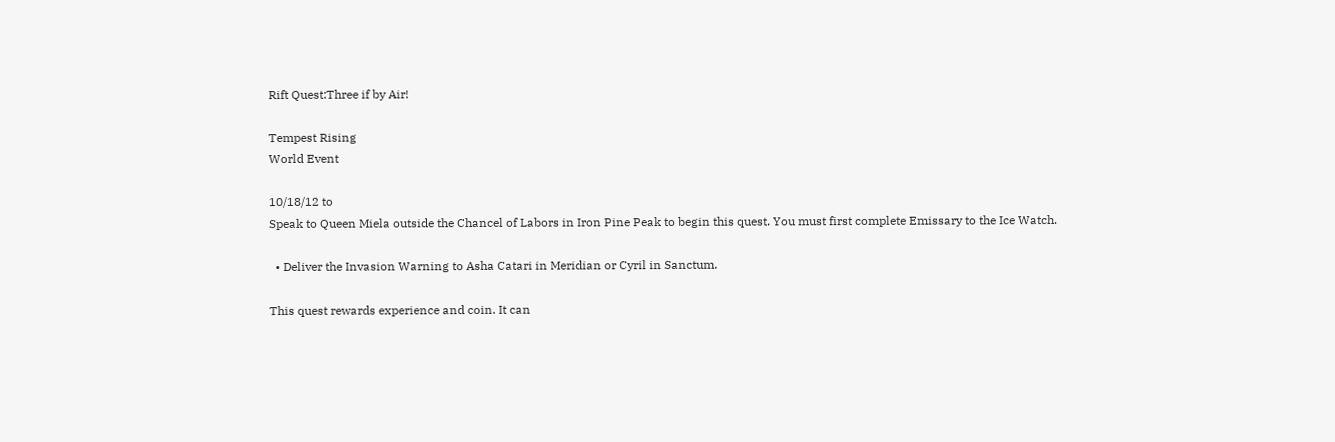Rift Quest:Three if by Air!

Tempest Rising
World Event

10/18/12 to
Speak to Queen Miela outside the Chancel of Labors in Iron Pine Peak to begin this quest. You must first complete Emissary to the Ice Watch.

  • Deliver the Invasion Warning to Asha Catari in Meridian or Cyril in Sanctum.

This quest rewards experience and coin. It can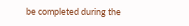be completed during the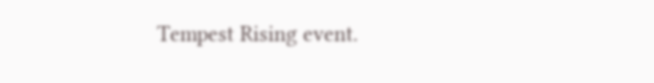Tempest Rising event.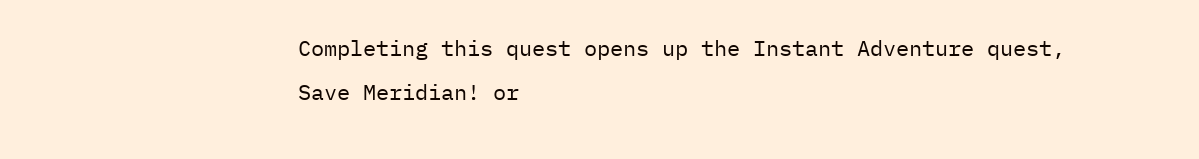Completing this quest opens up the Instant Adventure quest, Save Meridian! or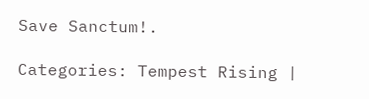Save Sanctum!.

Categories: Tempest Rising |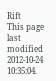Rift
This page last modified 2012-10-24 10:35:04.